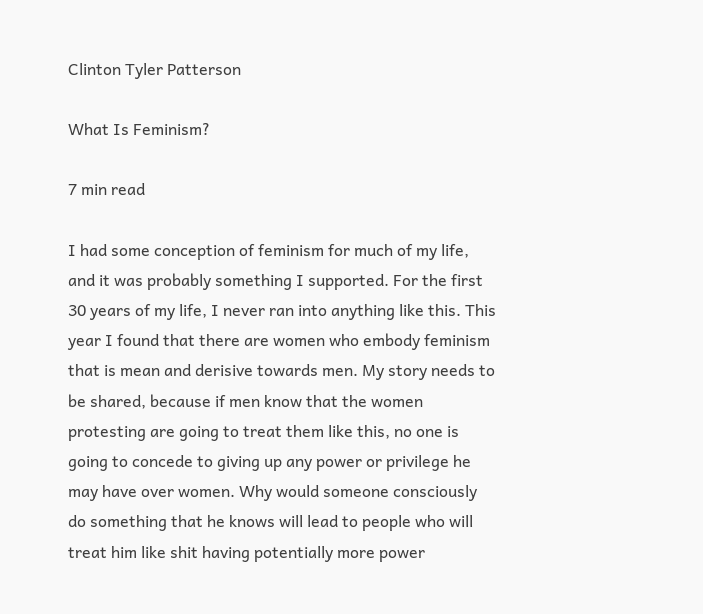Clinton Tyler Patterson

What Is Feminism?

7 min read

I had some conception of feminism for much of my life, and it was probably something I supported. For the first 30 years of my life, I never ran into anything like this. This year I found that there are women who embody feminism that is mean and derisive towards men. My story needs to be shared, because if men know that the women protesting are going to treat them like this, no one is going to concede to giving up any power or privilege he may have over women. Why would someone consciously do something that he knows will lead to people who will treat him like shit having potentially more power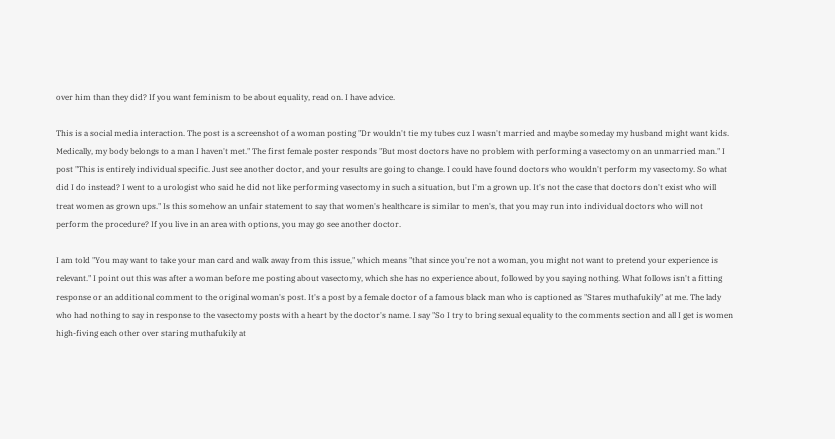over him than they did? If you want feminism to be about equality, read on. I have advice.

This is a social media interaction. The post is a screenshot of a woman posting "Dr wouldn't tie my tubes cuz I wasn't married and maybe someday my husband might want kids. Medically, my body belongs to a man I haven't met." The first female poster responds "But most doctors have no problem with performing a vasectomy on an unmarried man." I post "This is entirely individual specific. Just see another doctor, and your results are going to change. I could have found doctors who wouldn't perform my vasectomy. So what did I do instead? I went to a urologist who said he did not like performing vasectomy in such a situation, but I'm a grown up. It's not the case that doctors don't exist who will treat women as grown ups." Is this somehow an unfair statement to say that women's healthcare is similar to men's, that you may run into individual doctors who will not perform the procedure? If you live in an area with options, you may go see another doctor.

I am told "You may want to take your man card and walk away from this issue," which means "that since you're not a woman, you might not want to pretend your experience is relevant." I point out this was after a woman before me posting about vasectomy, which she has no experience about, followed by you saying nothing. What follows isn't a fitting response or an additional comment to the original woman's post. It's a post by a female doctor of a famous black man who is captioned as "Stares muthafukily" at me. The lady who had nothing to say in response to the vasectomy posts with a heart by the doctor's name. I say "So I try to bring sexual equality to the comments section and all I get is women high-fiving each other over staring muthafukily at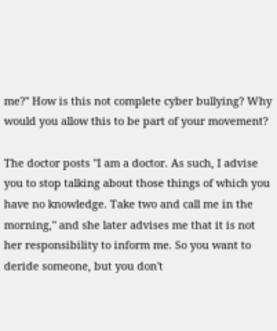me?" How is this not complete cyber bullying? Why would you allow this to be part of your movement?

The doctor posts "I am a doctor. As such, I advise you to stop talking about those things of which you have no knowledge. Take two and call me in the morning," and she later advises me that it is not her responsibility to inform me. So you want to deride someone, but you don't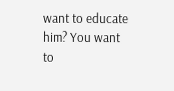want to educate him? You want to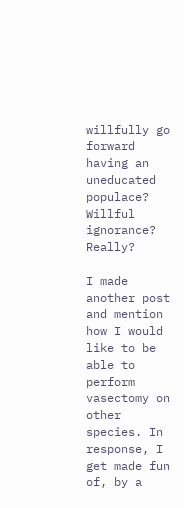willfully go forward having an uneducated populace? Willful ignorance? Really?

I made another post and mention how I would like to be able to perform vasectomy on other species. In response, I get made fun of, by a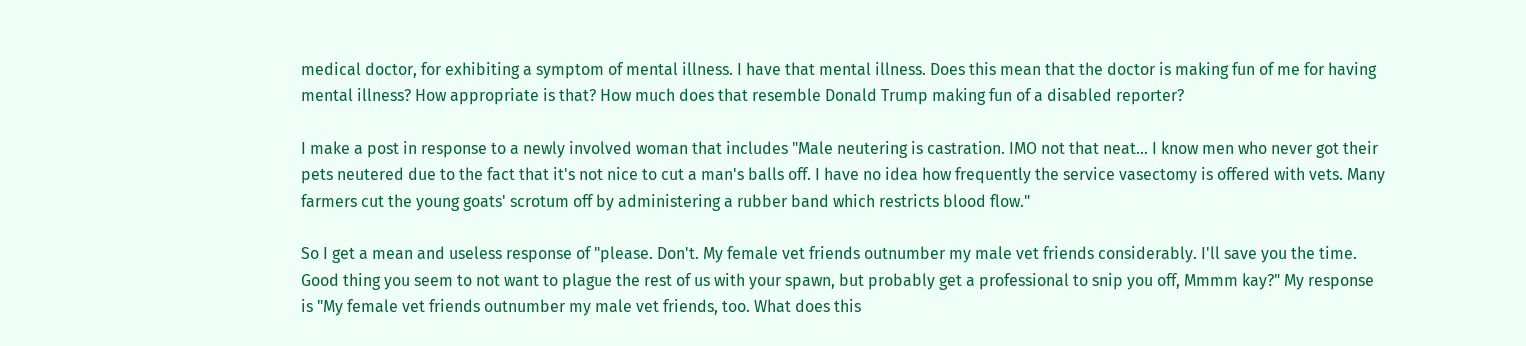medical doctor, for exhibiting a symptom of mental illness. I have that mental illness. Does this mean that the doctor is making fun of me for having mental illness? How appropriate is that? How much does that resemble Donald Trump making fun of a disabled reporter?

I make a post in response to a newly involved woman that includes "Male neutering is castration. IMO not that neat... I know men who never got their pets neutered due to the fact that it's not nice to cut a man's balls off. I have no idea how frequently the service vasectomy is offered with vets. Many farmers cut the young goats' scrotum off by administering a rubber band which restricts blood flow."

So I get a mean and useless response of "please. Don't. My female vet friends outnumber my male vet friends considerably. I'll save you the time. Good thing you seem to not want to plague the rest of us with your spawn, but probably get a professional to snip you off, Mmmm kay?" My response is "My female vet friends outnumber my male vet friends, too. What does this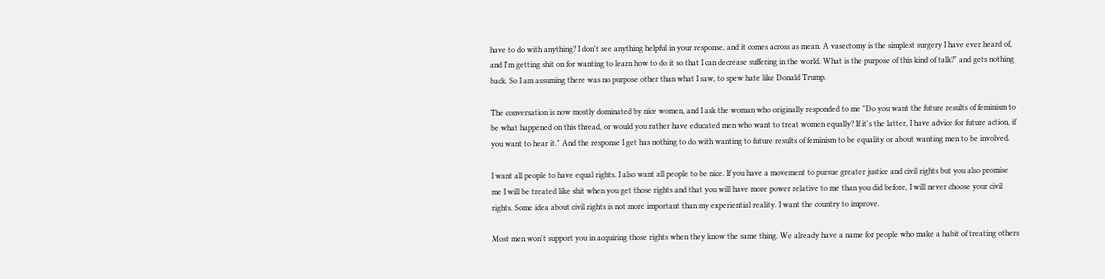have to do with anything? I don't see anything helpful in your response, and it comes across as mean. A vasectomy is the simplest surgery I have ever heard of, and I'm getting shit on for wanting to learn how to do it so that I can decrease suffering in the world. What is the purpose of this kind of talk?" and gets nothing back. So I am assuming there was no purpose other than what I saw, to spew hate like Donald Trump.

The conversation is now mostly dominated by nice women, and I ask the woman who originally responded to me "Do you want the future results of feminism to be what happened on this thread, or would you rather have educated men who want to treat women equally? If it's the latter, I have advice for future action, if you want to hear it." And the response I get has nothing to do with wanting to future results of feminism to be equality or about wanting men to be involved.

I want all people to have equal rights. I also want all people to be nice. If you have a movement to pursue greater justice and civil rights but you also promise me I will be treated like shit when you get those rights and that you will have more power relative to me than you did before, I will never choose your civil rights. Some idea about civil rights is not more important than my experiential reality. I want the country to improve.

Most men won't support you in acquiring those rights when they know the same thing. We already have a name for people who make a habit of treating others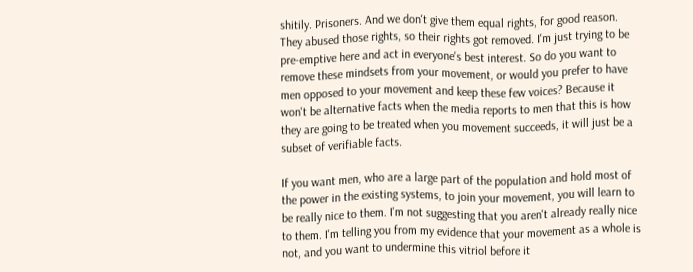shitily. Prisoners. And we don't give them equal rights, for good reason. They abused those rights, so their rights got removed. I'm just trying to be pre-emptive here and act in everyone's best interest. So do you want to remove these mindsets from your movement, or would you prefer to have men opposed to your movement and keep these few voices? Because it won't be alternative facts when the media reports to men that this is how they are going to be treated when you movement succeeds, it will just be a subset of verifiable facts.

If you want men, who are a large part of the population and hold most of the power in the existing systems, to join your movement, you will learn to be really nice to them. I'm not suggesting that you aren't already really nice to them. I'm telling you from my evidence that your movement as a whole is not, and you want to undermine this vitriol before it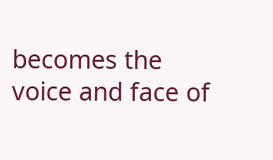becomes the voice and face of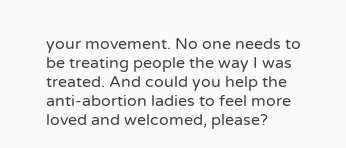your movement. No one needs to be treating people the way I was treated. And could you help the anti-abortion ladies to feel more loved and welcomed, please?